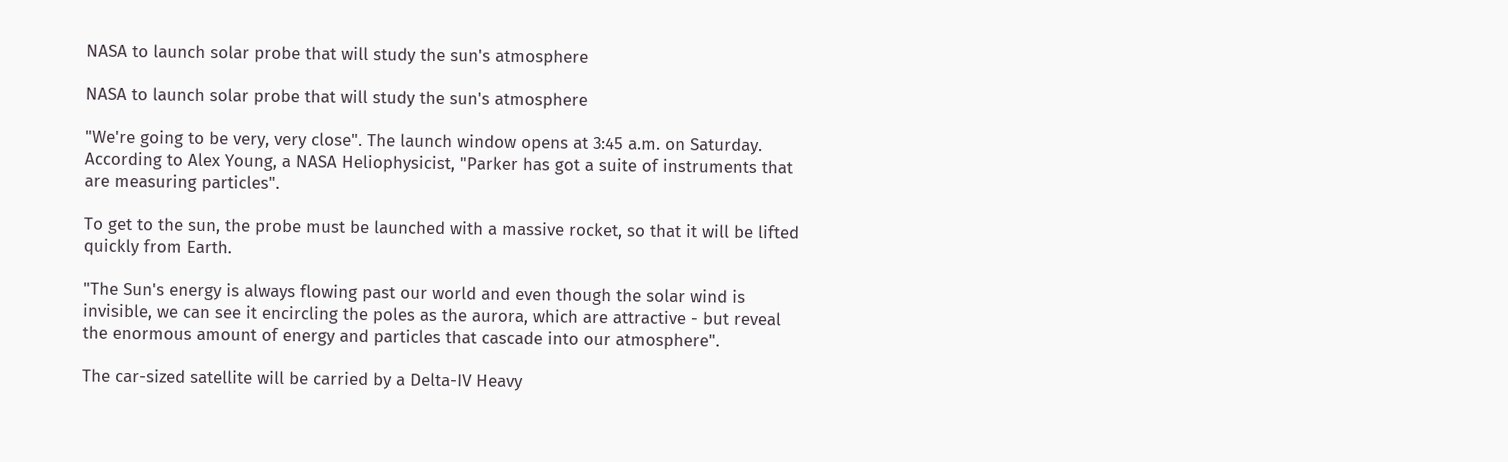NASA to launch solar probe that will study the sun's atmosphere

NASA to launch solar probe that will study the sun's atmosphere

"We're going to be very, very close". The launch window opens at 3:45 a.m. on Saturday. According to Alex Young, a NASA Heliophysicist, "Parker has got a suite of instruments that are measuring particles".

To get to the sun, the probe must be launched with a massive rocket, so that it will be lifted quickly from Earth.

"The Sun's energy is always flowing past our world and even though the solar wind is invisible, we can see it encircling the poles as the aurora, which are attractive - but reveal the enormous amount of energy and particles that cascade into our atmosphere".

The car-sized satellite will be carried by a Delta-IV Heavy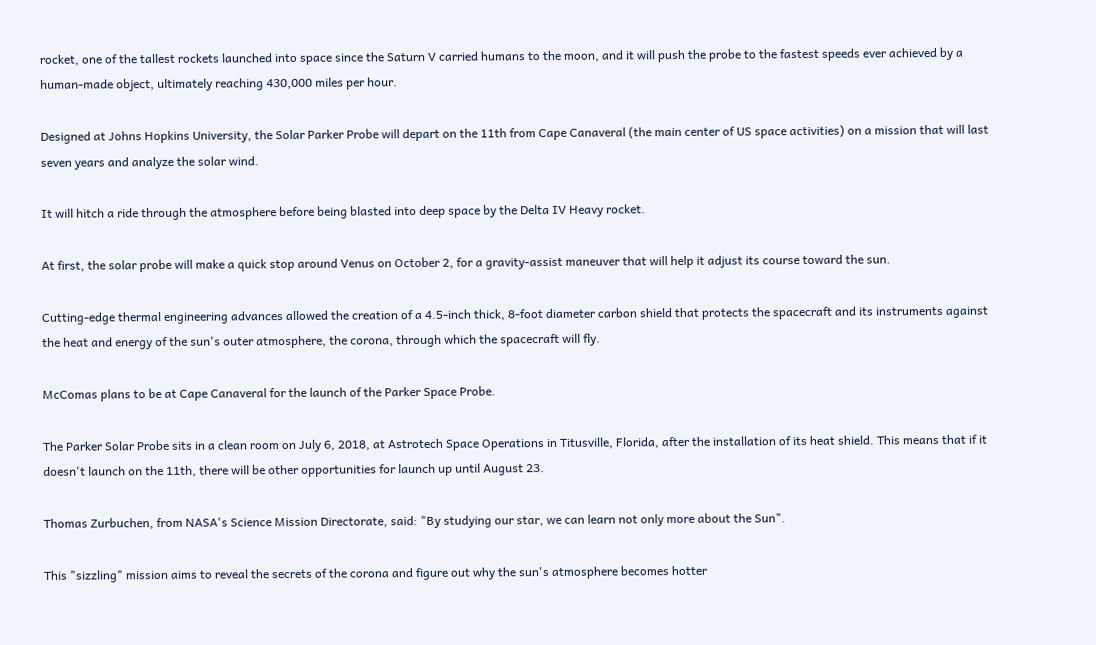rocket, one of the tallest rockets launched into space since the Saturn V carried humans to the moon, and it will push the probe to the fastest speeds ever achieved by a human-made object, ultimately reaching 430,000 miles per hour.

Designed at Johns Hopkins University, the Solar Parker Probe will depart on the 11th from Cape Canaveral (the main center of US space activities) on a mission that will last seven years and analyze the solar wind.

It will hitch a ride through the atmosphere before being blasted into deep space by the Delta IV Heavy rocket.

At first, the solar probe will make a quick stop around Venus on October 2, for a gravity-assist maneuver that will help it adjust its course toward the sun.

Cutting-edge thermal engineering advances allowed the creation of a 4.5-inch thick, 8-foot diameter carbon shield that protects the spacecraft and its instruments against the heat and energy of the sun's outer atmosphere, the corona, through which the spacecraft will fly.

McComas plans to be at Cape Canaveral for the launch of the Parker Space Probe.

The Parker Solar Probe sits in a clean room on July 6, 2018, at Astrotech Space Operations in Titusville, Florida, after the installation of its heat shield. This means that if it doesn't launch on the 11th, there will be other opportunities for launch up until August 23.

Thomas Zurbuchen, from NASA's Science Mission Directorate, said: "By studying our star, we can learn not only more about the Sun".

This "sizzling" mission aims to reveal the secrets of the corona and figure out why the sun's atmosphere becomes hotter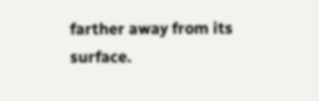farther away from its surface.